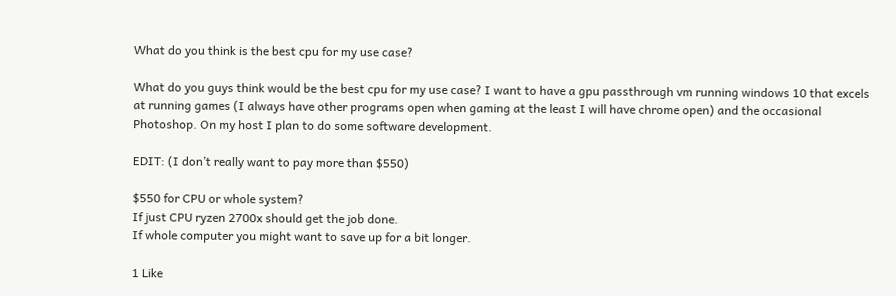What do you think is the best cpu for my use case?

What do you guys think would be the best cpu for my use case? I want to have a gpu passthrough vm running windows 10 that excels at running games (I always have other programs open when gaming at the least I will have chrome open) and the occasional Photoshop. On my host I plan to do some software development.

EDIT: (I don’t really want to pay more than $550)

$550 for CPU or whole system?
If just CPU ryzen 2700x should get the job done.
If whole computer you might want to save up for a bit longer.

1 Like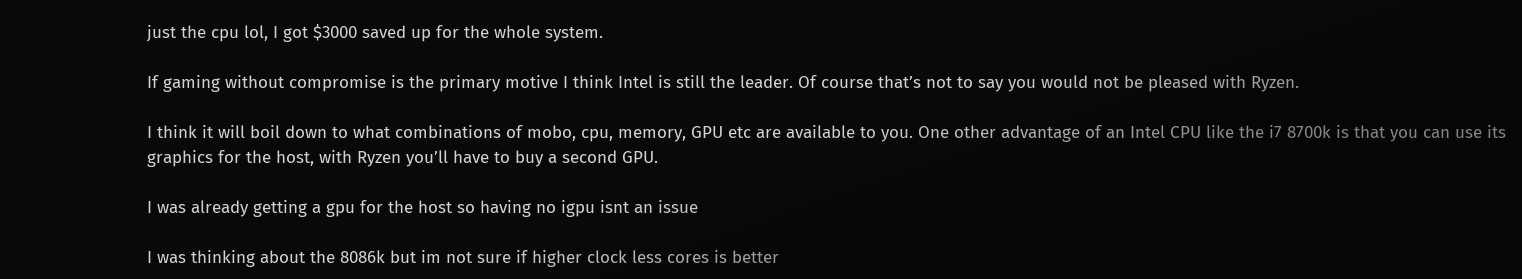just the cpu lol, I got $3000 saved up for the whole system.

If gaming without compromise is the primary motive I think Intel is still the leader. Of course that’s not to say you would not be pleased with Ryzen.

I think it will boil down to what combinations of mobo, cpu, memory, GPU etc are available to you. One other advantage of an Intel CPU like the i7 8700k is that you can use its graphics for the host, with Ryzen you’ll have to buy a second GPU.

I was already getting a gpu for the host so having no igpu isnt an issue

I was thinking about the 8086k but im not sure if higher clock less cores is better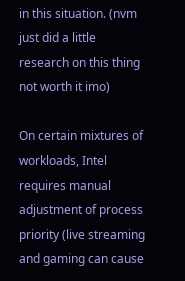in this situation. (nvm just did a little research on this thing not worth it imo)

On certain mixtures of workloads, Intel requires manual adjustment of process priority (live streaming and gaming can cause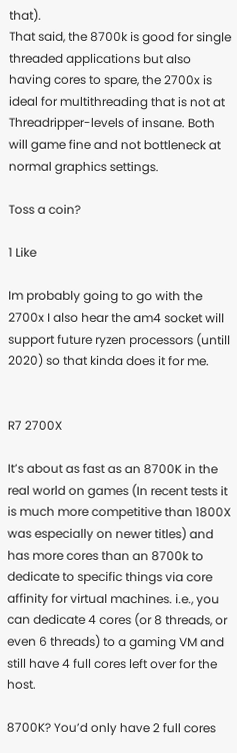that).
That said, the 8700k is good for single threaded applications but also having cores to spare, the 2700x is ideal for multithreading that is not at Threadripper-levels of insane. Both will game fine and not bottleneck at normal graphics settings.

Toss a coin?

1 Like

Im probably going to go with the 2700x I also hear the am4 socket will support future ryzen processors (untill 2020) so that kinda does it for me.


R7 2700X

It’s about as fast as an 8700K in the real world on games (In recent tests it is much more competitive than 1800X was especially on newer titles) and has more cores than an 8700k to dedicate to specific things via core affinity for virtual machines. i.e., you can dedicate 4 cores (or 8 threads, or even 6 threads) to a gaming VM and still have 4 full cores left over for the host.

8700K? You’d only have 2 full cores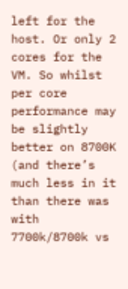left for the host. Or only 2 cores for the VM. So whilst per core performance may be slightly better on 8700K (and there’s much less in it than there was with 7700k/8700k vs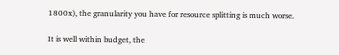1800x), the granularity you have for resource splitting is much worse.

It is well within budget, the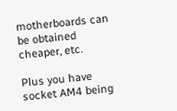motherboards can be obtained cheaper, etc.

Plus you have socket AM4 being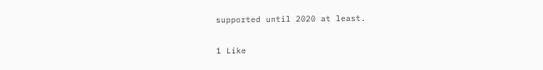supported until 2020 at least.

1 Like